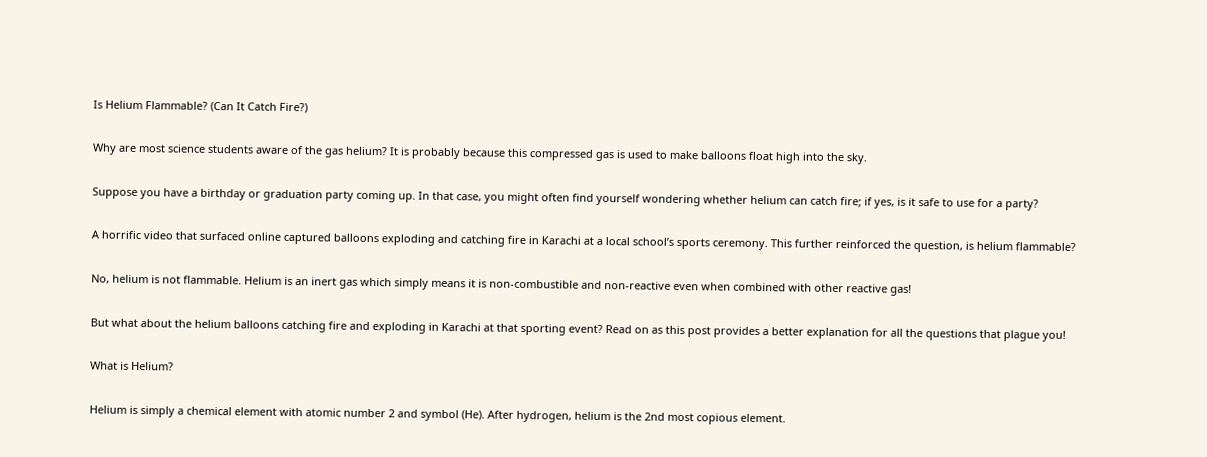Is Helium Flammable? (Can It Catch Fire?)

Why are most science students aware of the gas helium? It is probably because this compressed gas is used to make balloons float high into the sky.

Suppose you have a birthday or graduation party coming up. In that case, you might often find yourself wondering whether helium can catch fire; if yes, is it safe to use for a party?

A horrific video that surfaced online captured balloons exploding and catching fire in Karachi at a local school’s sports ceremony. This further reinforced the question, is helium flammable?

No, helium is not flammable. Helium is an inert gas which simply means it is non-combustible and non-reactive even when combined with other reactive gas!

But what about the helium balloons catching fire and exploding in Karachi at that sporting event? Read on as this post provides a better explanation for all the questions that plague you!

What is Helium?

Helium is simply a chemical element with atomic number 2 and symbol (He). After hydrogen, helium is the 2nd most copious element.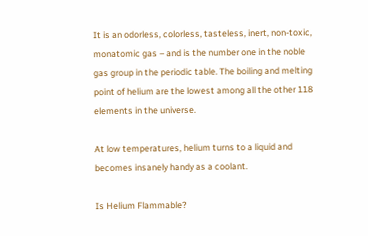It is an odorless, colorless, tasteless, inert, non-toxic, monatomic gas – and is the number one in the noble gas group in the periodic table. The boiling and melting point of helium are the lowest among all the other 118 elements in the universe.

At low temperatures, helium turns to a liquid and becomes insanely handy as a coolant.

Is Helium Flammable?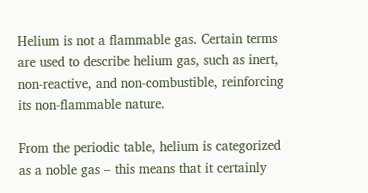Helium is not a flammable gas. Certain terms are used to describe helium gas, such as inert, non-reactive, and non-combustible, reinforcing its non-flammable nature.

From the periodic table, helium is categorized as a noble gas – this means that it certainly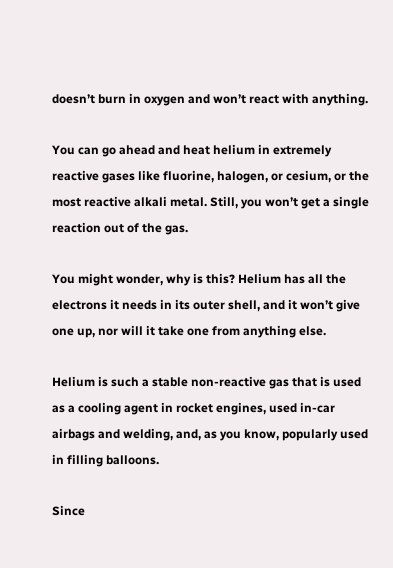doesn’t burn in oxygen and won’t react with anything.

You can go ahead and heat helium in extremely reactive gases like fluorine, halogen, or cesium, or the most reactive alkali metal. Still, you won’t get a single reaction out of the gas.

You might wonder, why is this? Helium has all the electrons it needs in its outer shell, and it won’t give one up, nor will it take one from anything else.

Helium is such a stable non-reactive gas that is used as a cooling agent in rocket engines, used in-car airbags and welding, and, as you know, popularly used in filling balloons.

Since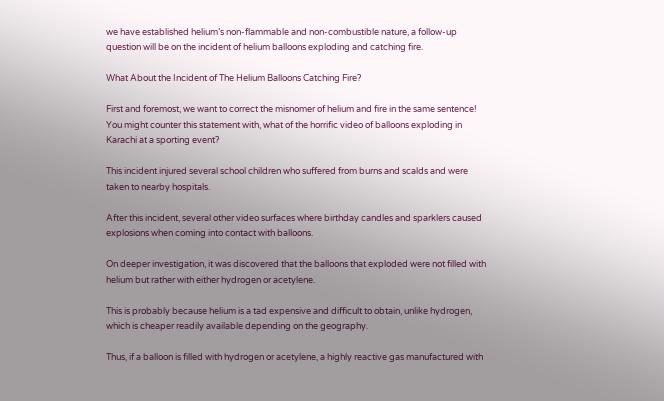we have established helium’s non-flammable and non-combustible nature, a follow-up question will be on the incident of helium balloons exploding and catching fire.

What About the Incident of The Helium Balloons Catching Fire?

First and foremost, we want to correct the misnomer of helium and fire in the same sentence! You might counter this statement with, what of the horrific video of balloons exploding in Karachi at a sporting event?

This incident injured several school children who suffered from burns and scalds and were taken to nearby hospitals.

After this incident, several other video surfaces where birthday candles and sparklers caused explosions when coming into contact with balloons.

On deeper investigation, it was discovered that the balloons that exploded were not filled with helium but rather with either hydrogen or acetylene.

This is probably because helium is a tad expensive and difficult to obtain, unlike hydrogen, which is cheaper readily available depending on the geography.

Thus, if a balloon is filled with hydrogen or acetylene, a highly reactive gas manufactured with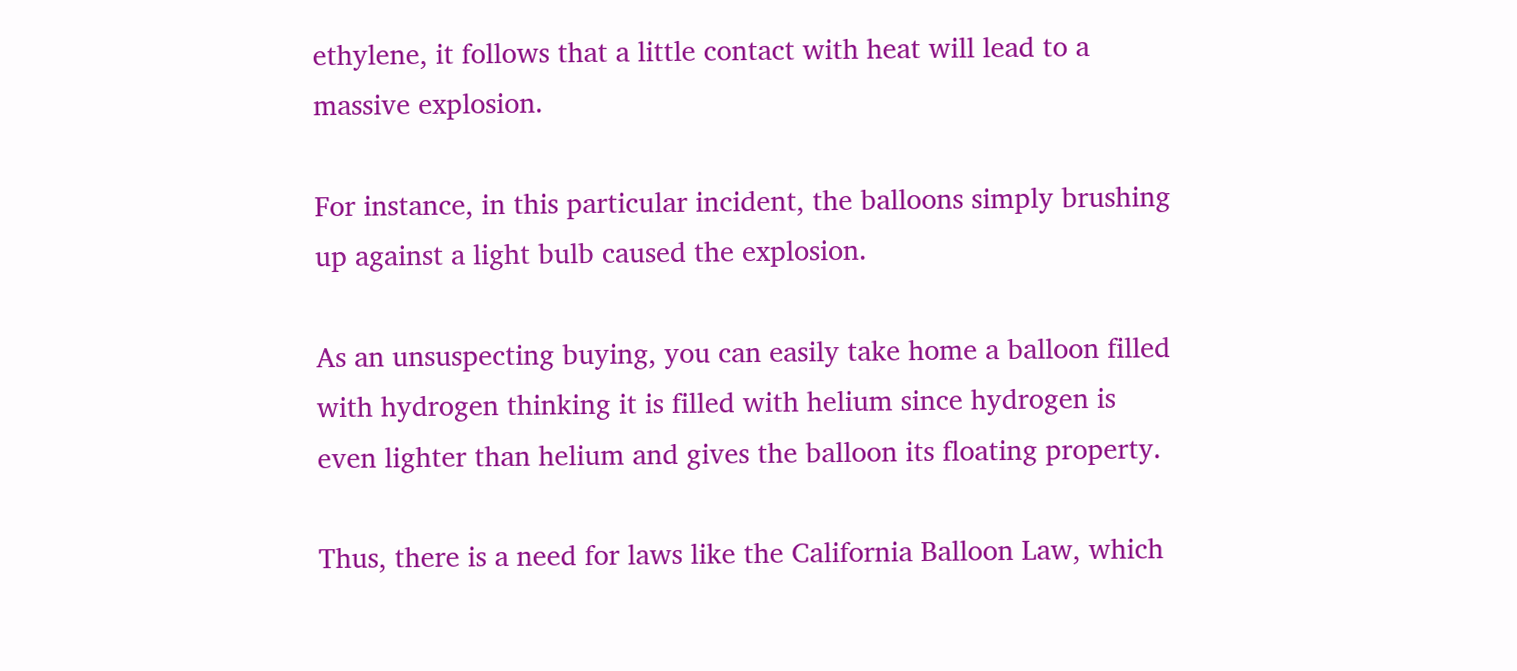ethylene, it follows that a little contact with heat will lead to a massive explosion.

For instance, in this particular incident, the balloons simply brushing up against a light bulb caused the explosion.

As an unsuspecting buying, you can easily take home a balloon filled with hydrogen thinking it is filled with helium since hydrogen is even lighter than helium and gives the balloon its floating property.

Thus, there is a need for laws like the California Balloon Law, which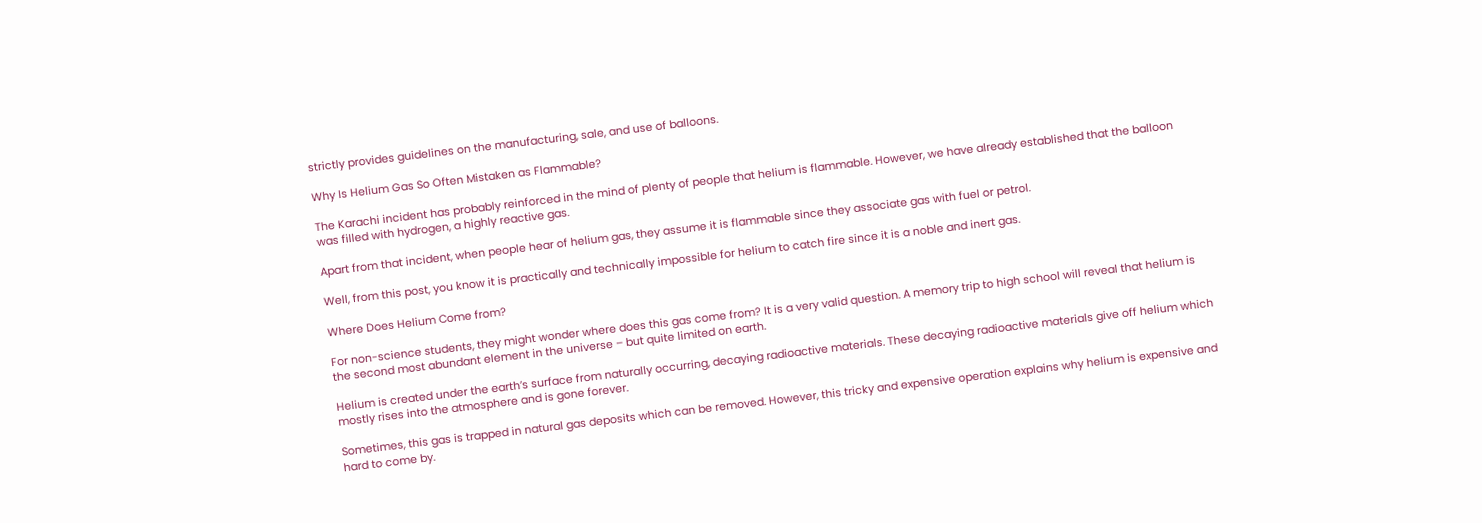strictly provides guidelines on the manufacturing, sale, and use of balloons.

Why Is Helium Gas So Often Mistaken as Flammable?

The Karachi incident has probably reinforced in the mind of plenty of people that helium is flammable. However, we have already established that the balloon was filled with hydrogen, a highly reactive gas.

Apart from that incident, when people hear of helium gas, they assume it is flammable since they associate gas with fuel or petrol.

Well, from this post, you know it is practically and technically impossible for helium to catch fire since it is a noble and inert gas.

Where Does Helium Come from?

For non-science students, they might wonder where does this gas come from? It is a very valid question. A memory trip to high school will reveal that helium is the second most abundant element in the universe – but quite limited on earth.

Helium is created under the earth’s surface from naturally occurring, decaying radioactive materials. These decaying radioactive materials give off helium which mostly rises into the atmosphere and is gone forever.

Sometimes, this gas is trapped in natural gas deposits which can be removed. However, this tricky and expensive operation explains why helium is expensive and hard to come by.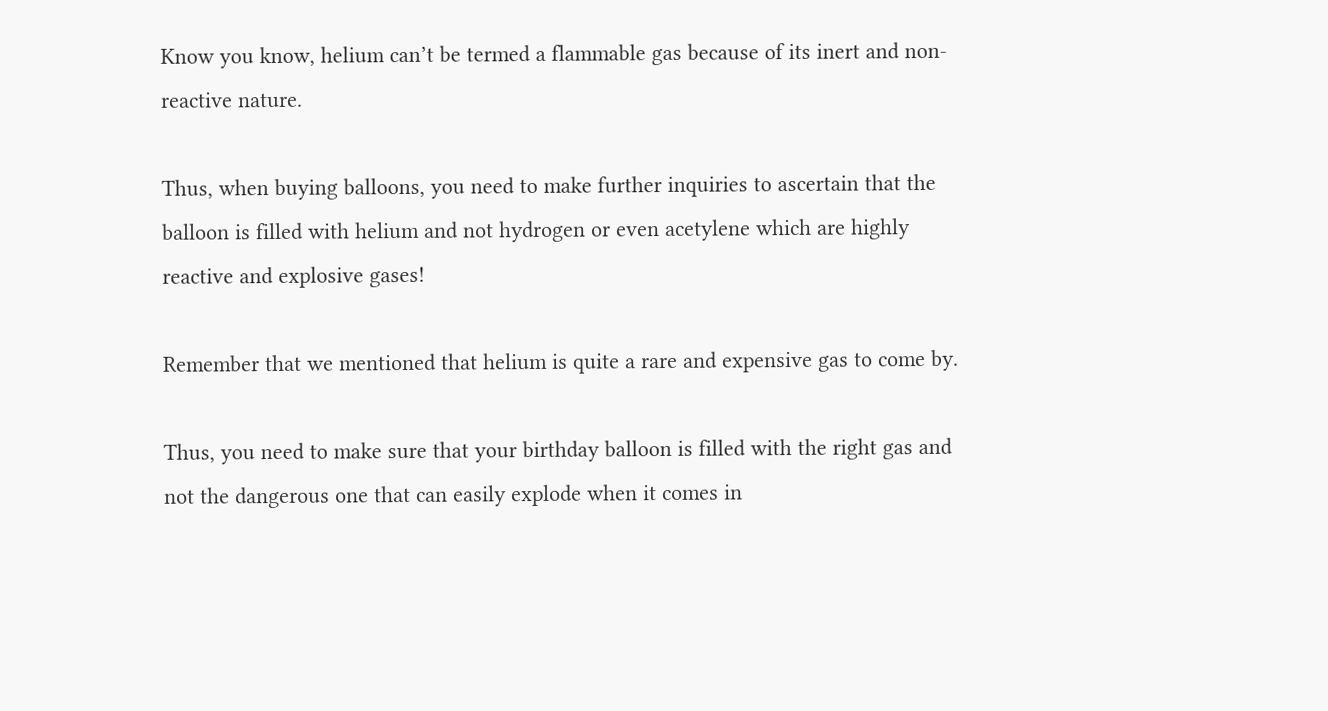Know you know, helium can’t be termed a flammable gas because of its inert and non-reactive nature.

Thus, when buying balloons, you need to make further inquiries to ascertain that the balloon is filled with helium and not hydrogen or even acetylene which are highly reactive and explosive gases!

Remember that we mentioned that helium is quite a rare and expensive gas to come by.

Thus, you need to make sure that your birthday balloon is filled with the right gas and not the dangerous one that can easily explode when it comes in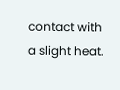contact with a slight heat.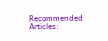Recommended Articles: